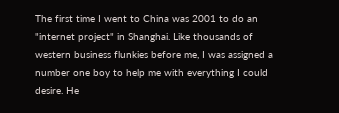The first time I went to China was 2001 to do an "internet project" in Shanghai. Like thousands of western business flunkies before me, I was assigned a number one boy to help me with everything I could desire. He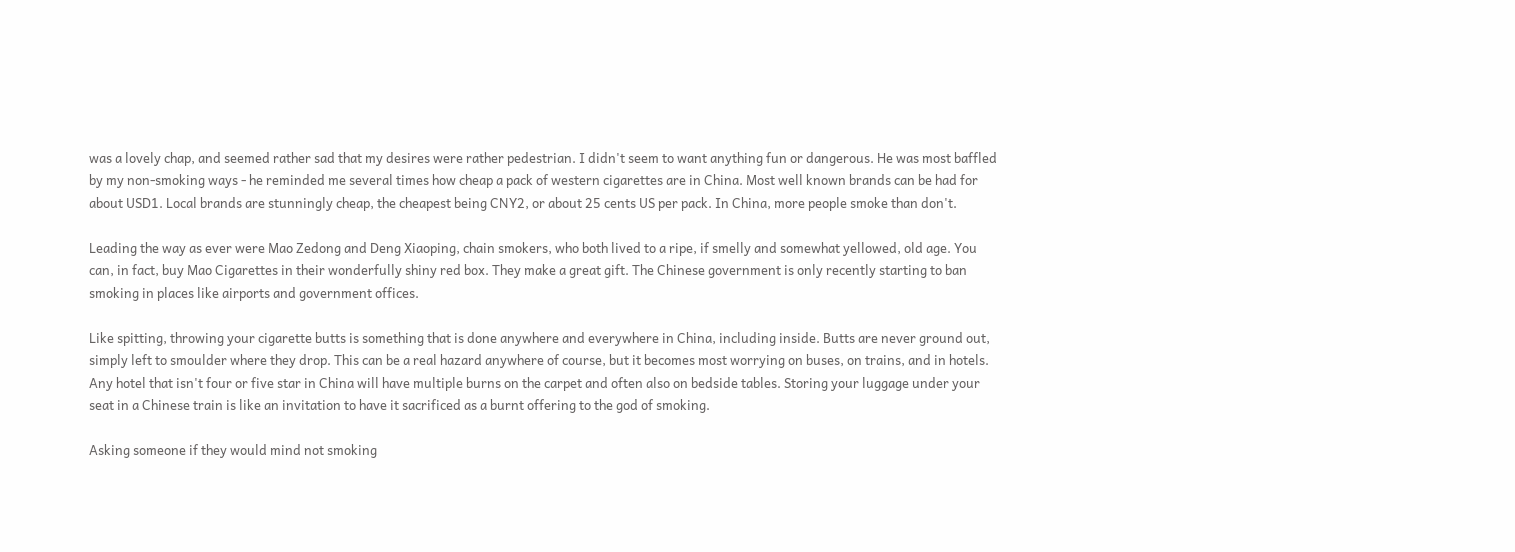was a lovely chap, and seemed rather sad that my desires were rather pedestrian. I didn't seem to want anything fun or dangerous. He was most baffled by my non-smoking ways - he reminded me several times how cheap a pack of western cigarettes are in China. Most well known brands can be had for about USD1. Local brands are stunningly cheap, the cheapest being CNY2, or about 25 cents US per pack. In China, more people smoke than don't.

Leading the way as ever were Mao Zedong and Deng Xiaoping, chain smokers, who both lived to a ripe, if smelly and somewhat yellowed, old age. You can, in fact, buy Mao Cigarettes in their wonderfully shiny red box. They make a great gift. The Chinese government is only recently starting to ban smoking in places like airports and government offices.

Like spitting, throwing your cigarette butts is something that is done anywhere and everywhere in China, including inside. Butts are never ground out, simply left to smoulder where they drop. This can be a real hazard anywhere of course, but it becomes most worrying on buses, on trains, and in hotels. Any hotel that isn't four or five star in China will have multiple burns on the carpet and often also on bedside tables. Storing your luggage under your seat in a Chinese train is like an invitation to have it sacrificed as a burnt offering to the god of smoking.

Asking someone if they would mind not smoking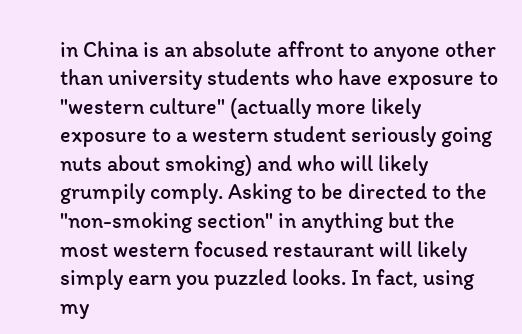in China is an absolute affront to anyone other than university students who have exposure to "western culture" (actually more likely exposure to a western student seriously going nuts about smoking) and who will likely grumpily comply. Asking to be directed to the "non-smoking section" in anything but the most western focused restaurant will likely simply earn you puzzled looks. In fact, using my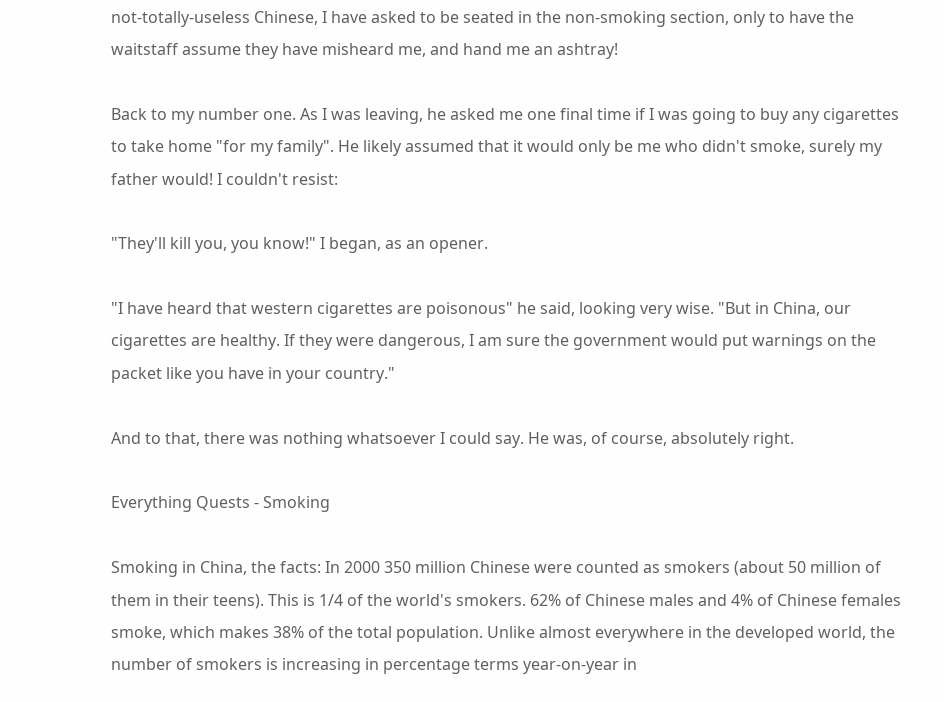not-totally-useless Chinese, I have asked to be seated in the non-smoking section, only to have the waitstaff assume they have misheard me, and hand me an ashtray!

Back to my number one. As I was leaving, he asked me one final time if I was going to buy any cigarettes to take home "for my family". He likely assumed that it would only be me who didn't smoke, surely my father would! I couldn't resist:

"They'll kill you, you know!" I began, as an opener.

"I have heard that western cigarettes are poisonous" he said, looking very wise. "But in China, our cigarettes are healthy. If they were dangerous, I am sure the government would put warnings on the packet like you have in your country."

And to that, there was nothing whatsoever I could say. He was, of course, absolutely right.

Everything Quests - Smoking

Smoking in China, the facts: In 2000 350 million Chinese were counted as smokers (about 50 million of them in their teens). This is 1/4 of the world's smokers. 62% of Chinese males and 4% of Chinese females smoke, which makes 38% of the total population. Unlike almost everywhere in the developed world, the number of smokers is increasing in percentage terms year-on-year in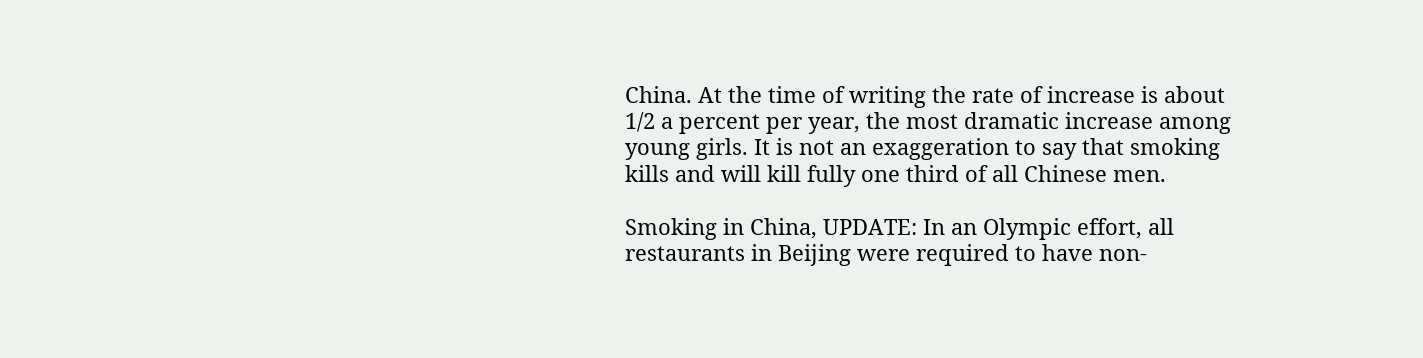China. At the time of writing the rate of increase is about 1/2 a percent per year, the most dramatic increase among young girls. It is not an exaggeration to say that smoking kills and will kill fully one third of all Chinese men.

Smoking in China, UPDATE: In an Olympic effort, all restaurants in Beijing were required to have non-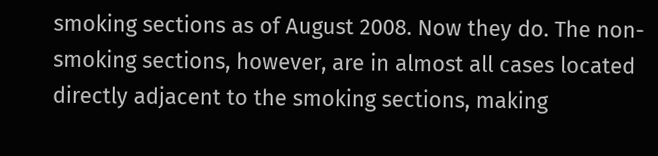smoking sections as of August 2008. Now they do. The non-smoking sections, however, are in almost all cases located directly adjacent to the smoking sections, making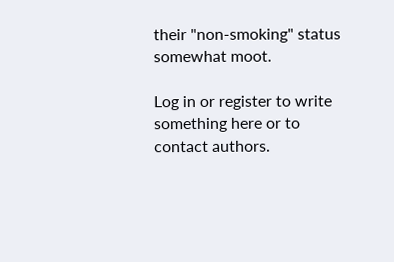their "non-smoking" status somewhat moot.

Log in or register to write something here or to contact authors.